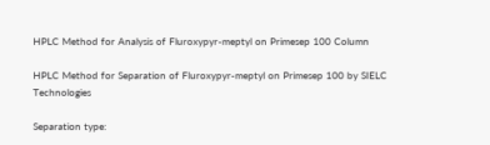HPLC Method for Analysis of Fluroxypyr-meptyl on Primesep 100 Column

HPLC Method for Separation of Fluroxypyr-meptyl on Primesep 100 by SIELC Technologies

Separation type: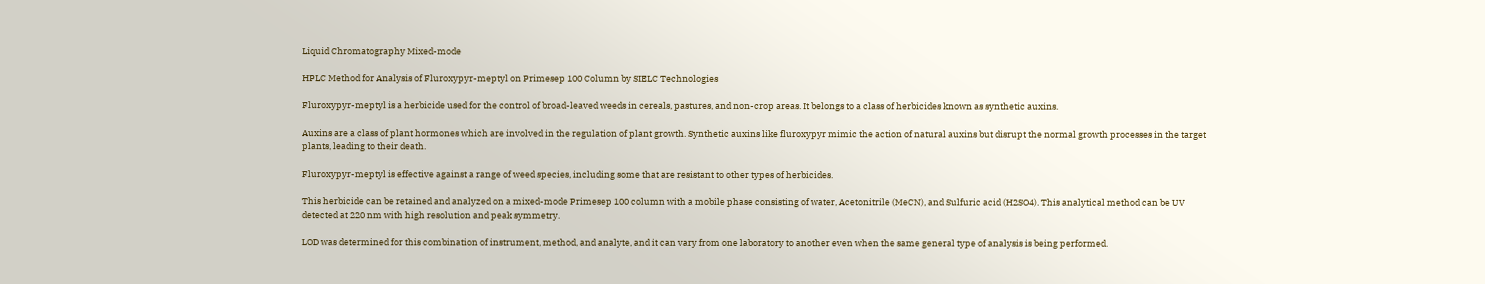Liquid Chromatography Mixed-mode

HPLC Method for Analysis of Fluroxypyr-meptyl on Primesep 100 Column by SIELC Technologies

Fluroxypyr-meptyl is a herbicide used for the control of broad-leaved weeds in cereals, pastures, and non-crop areas. It belongs to a class of herbicides known as synthetic auxins.

Auxins are a class of plant hormones which are involved in the regulation of plant growth. Synthetic auxins like fluroxypyr mimic the action of natural auxins but disrupt the normal growth processes in the target plants, leading to their death.

Fluroxypyr-meptyl is effective against a range of weed species, including some that are resistant to other types of herbicides.

This herbicide can be retained and analyzed on a mixed-mode Primesep 100 column with a mobile phase consisting of water, Acetonitrile (MeCN), and Sulfuric acid (H2SO4). This analytical method can be UV detected at 220 nm with high resolution and peak symmetry.

LOD was determined for this combination of instrument, method, and analyte, and it can vary from one laboratory to another even when the same general type of analysis is being performed.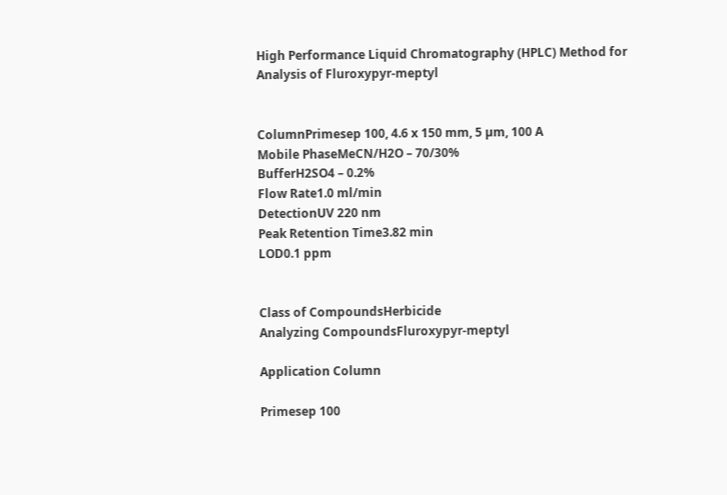High Performance Liquid Chromatography (HPLC) Method for Analysis of Fluroxypyr-meptyl


ColumnPrimesep 100, 4.6 x 150 mm, 5 µm, 100 A
Mobile PhaseMeCN/H2O – 70/30%
BufferH2SO4 – 0.2%
Flow Rate1.0 ml/min
DetectionUV 220 nm
Peak Retention Time3.82 min
LOD0.1 ppm


Class of CompoundsHerbicide
Analyzing CompoundsFluroxypyr-meptyl

Application Column

Primesep 100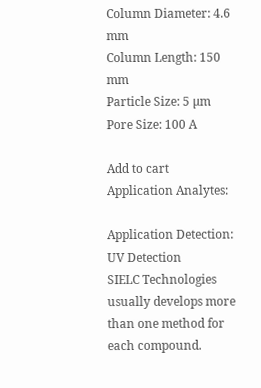Column Diameter: 4.6 mm
Column Length: 150 mm
Particle Size: 5 µm
Pore Size: 100 A

Add to cart
Application Analytes:

Application Detection:
UV Detection
SIELC Technologies usually develops more than one method for each compound.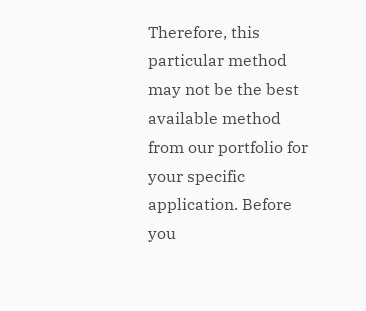Therefore, this particular method may not be the best available method from our portfolio for your specific application. Before you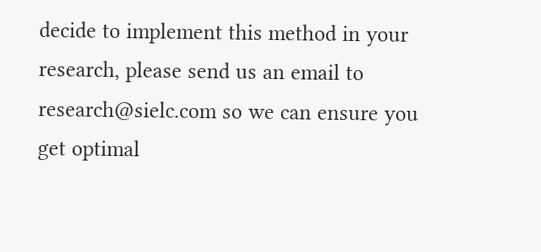decide to implement this method in your research, please send us an email to research@sielc.com so we can ensure you get optimal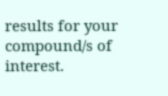results for your compound/s of interest.